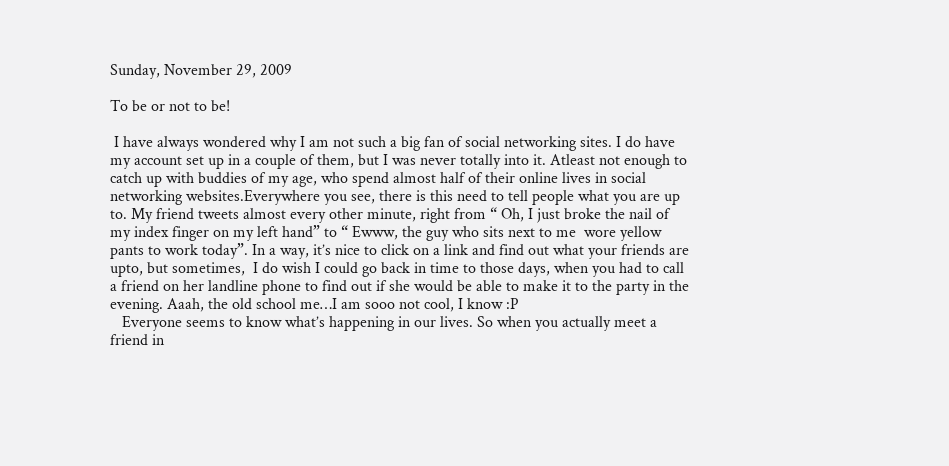Sunday, November 29, 2009

To be or not to be!

 I have always wondered why I am not such a big fan of social networking sites. I do have my account set up in a couple of them, but I was never totally into it. Atleast not enough to catch up with buddies of my age, who spend almost half of their online lives in social networking websites.Everywhere you see, there is this need to tell people what you are up to. My friend tweets almost every other minute, right from “ Oh, I just broke the nail of my index finger on my left hand” to “ Ewww, the guy who sits next to me  wore yellow pants to work today”. In a way, it’s nice to click on a link and find out what your friends are upto, but sometimes,  I do wish I could go back in time to those days, when you had to call a friend on her landline phone to find out if she would be able to make it to the party in the evening. Aaah, the old school me…I am sooo not cool, I know :P
   Everyone seems to know what’s happening in our lives. So when you actually meet a friend in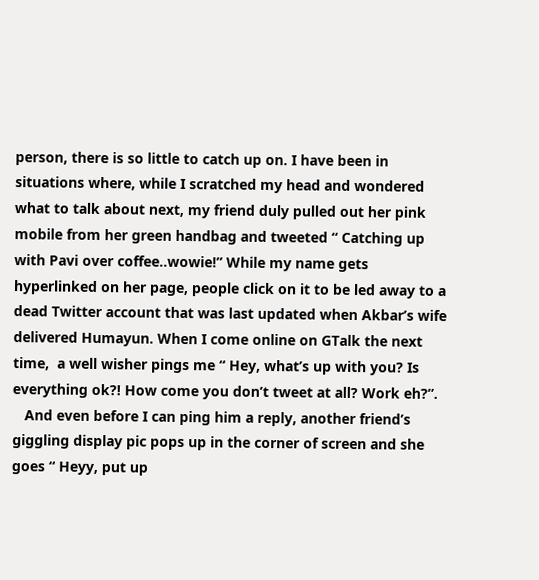person, there is so little to catch up on. I have been in situations where, while I scratched my head and wondered what to talk about next, my friend duly pulled out her pink mobile from her green handbag and tweeted “ Catching up with Pavi over coffee..wowie!” While my name gets hyperlinked on her page, people click on it to be led away to a dead Twitter account that was last updated when Akbar’s wife delivered Humayun. When I come online on GTalk the next time,  a well wisher pings me “ Hey, what’s up with you? Is everything ok?! How come you don’t tweet at all? Work eh?”.
   And even before I can ping him a reply, another friend’s giggling display pic pops up in the corner of screen and she goes “ Heyy, put up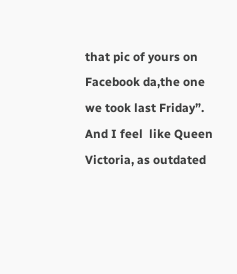that pic of yours on Facebook da,the one we took last Friday”. And I feel  like Queen Victoria, as outdated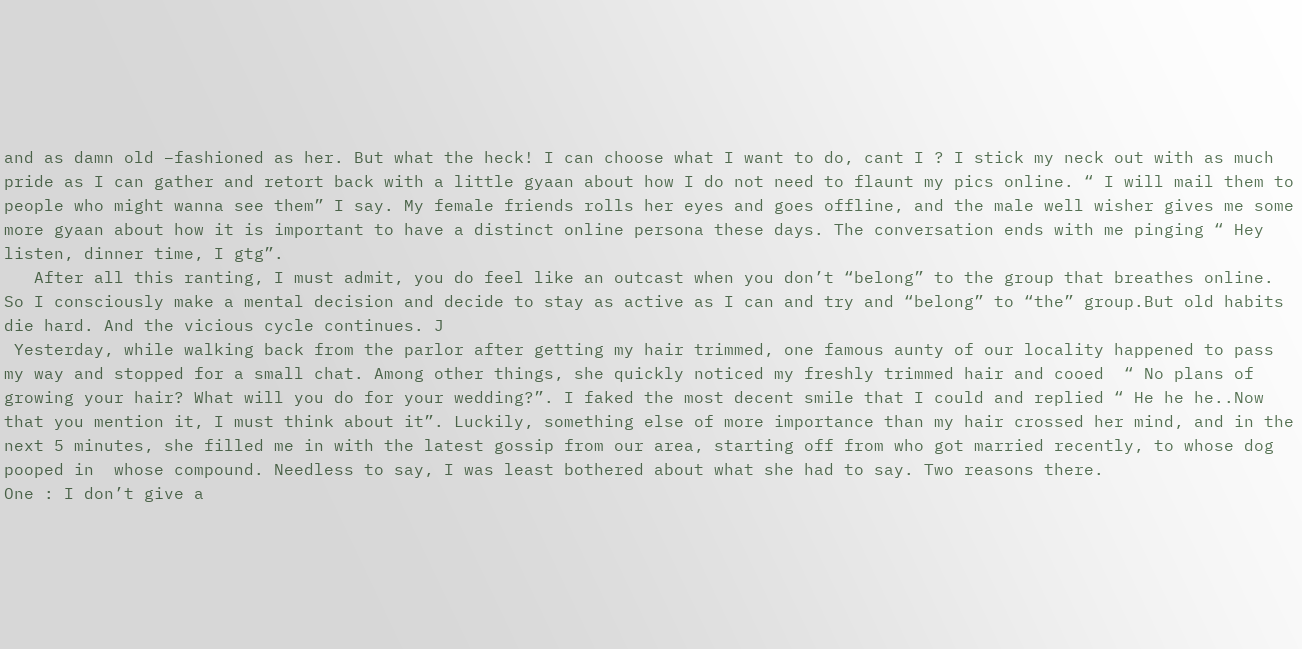and as damn old –fashioned as her. But what the heck! I can choose what I want to do, cant I ? I stick my neck out with as much pride as I can gather and retort back with a little gyaan about how I do not need to flaunt my pics online. “ I will mail them to people who might wanna see them” I say. My female friends rolls her eyes and goes offline, and the male well wisher gives me some more gyaan about how it is important to have a distinct online persona these days. The conversation ends with me pinging “ Hey listen, dinner time, I gtg”.
   After all this ranting, I must admit, you do feel like an outcast when you don’t “belong” to the group that breathes online. So I consciously make a mental decision and decide to stay as active as I can and try and “belong” to “the” group.But old habits die hard. And the vicious cycle continues. J
 Yesterday, while walking back from the parlor after getting my hair trimmed, one famous aunty of our locality happened to pass my way and stopped for a small chat. Among other things, she quickly noticed my freshly trimmed hair and cooed  “ No plans of growing your hair? What will you do for your wedding?”. I faked the most decent smile that I could and replied “ He he he..Now that you mention it, I must think about it”. Luckily, something else of more importance than my hair crossed her mind, and in the next 5 minutes, she filled me in with the latest gossip from our area, starting off from who got married recently, to whose dog pooped in  whose compound. Needless to say, I was least bothered about what she had to say. Two reasons there.
One : I don’t give a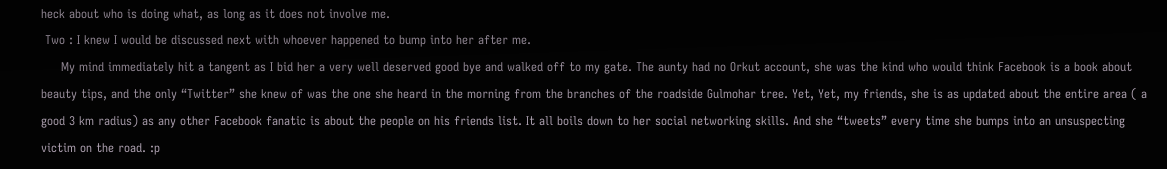heck about who is doing what, as long as it does not involve me.
 Two : I knew I would be discussed next with whoever happened to bump into her after me.
     My mind immediately hit a tangent as I bid her a very well deserved good bye and walked off to my gate. The aunty had no Orkut account, she was the kind who would think Facebook is a book about beauty tips, and the only “Twitter” she knew of was the one she heard in the morning from the branches of the roadside Gulmohar tree. Yet, Yet, my friends, she is as updated about the entire area ( a good 3 km radius) as any other Facebook fanatic is about the people on his friends list. It all boils down to her social networking skills. And she “tweets” every time she bumps into an unsuspecting victim on the road. :p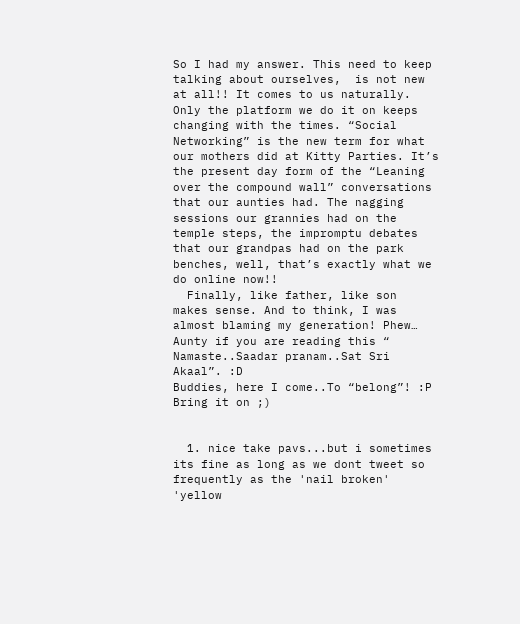So I had my answer. This need to keep talking about ourselves,  is not new at all!! It comes to us naturally. Only the platform we do it on keeps changing with the times. “Social Networking” is the new term for what our mothers did at Kitty Parties. It’s the present day form of the “Leaning over the compound wall” conversations that our aunties had. The nagging sessions our grannies had on the temple steps, the impromptu debates that our grandpas had on the park benches, well, that’s exactly what we do online now!!
  Finally, like father, like son  makes sense. And to think, I was almost blaming my generation! Phew… Aunty if you are reading this “ Namaste..Saadar pranam..Sat Sri Akaal”. :D
Buddies, here I come..To “belong”! :P Bring it on ;)


  1. nice take pavs...but i sometimes its fine as long as we dont tweet so frequently as the 'nail broken' 'yellow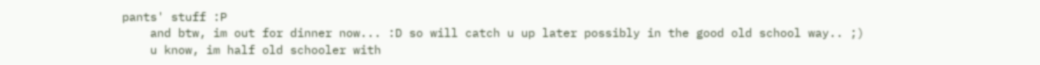pants' stuff :P
    and btw, im out for dinner now... :D so will catch u up later possibly in the good old school way.. ;)
    u know, im half old schooler with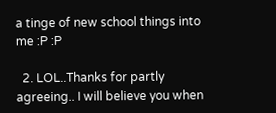a tinge of new school things into me :P :P

  2. LOL..Thanks for partly agreeing.. I will believe you when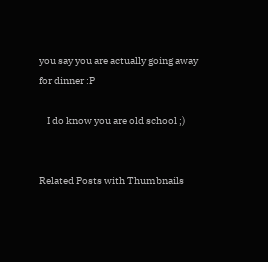you say you are actually going away for dinner :P

    I do know you are old school ;)


Related Posts with Thumbnails